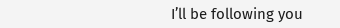I’ll be following you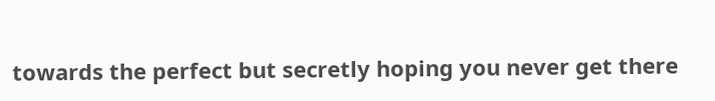towards the perfect but secretly hoping you never get there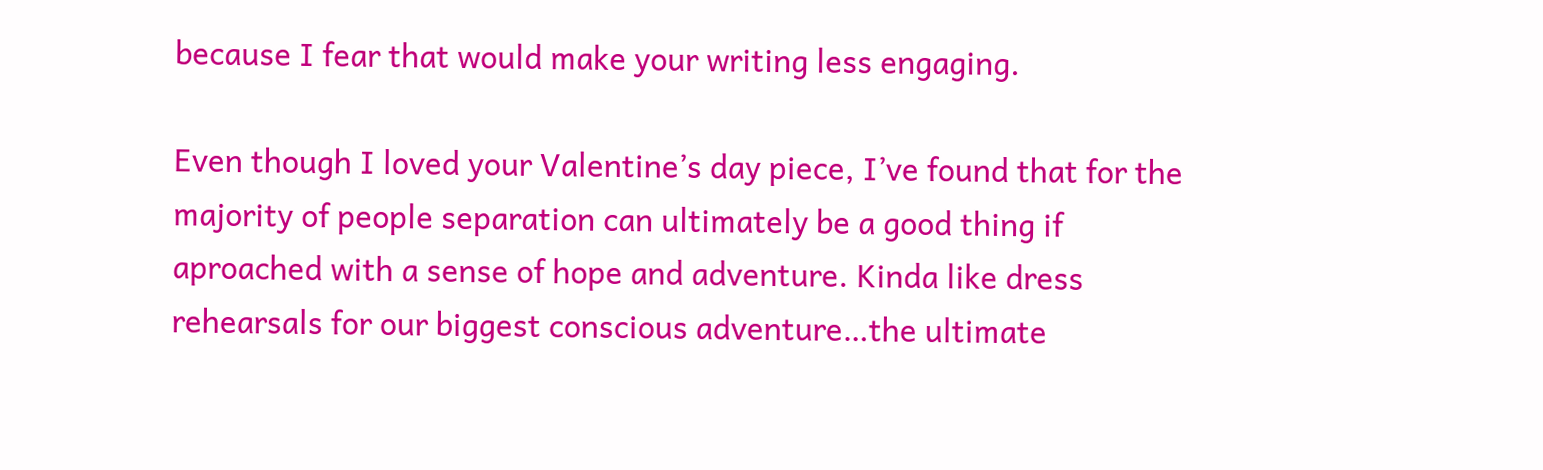because I fear that would make your writing less engaging.

Even though I loved your Valentine’s day piece, I’ve found that for the majority of people separation can ultimately be a good thing if aproached with a sense of hope and adventure. Kinda like dress rehearsals for our biggest conscious adventure…the ultimate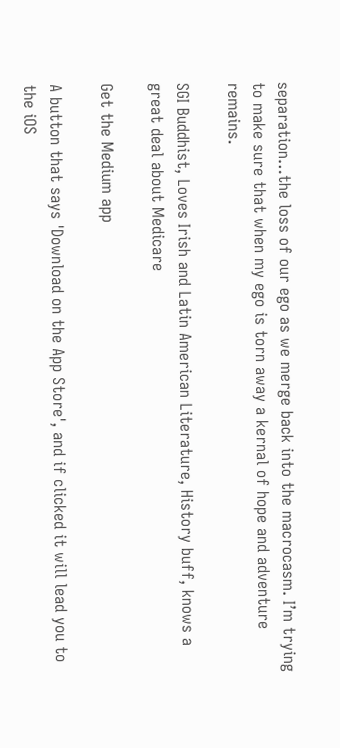separation…the loss of our ego as we merge back into the macrocasm. I’m trying to make sure that when my ego is torn away a kernal of hope and adventure remains.

SGI Buddhist, Loves Irish and Latin American Literature, History buff, knows a great deal about Medicare

Get the Medium app

A button that says 'Download on the App Store', and if clicked it will lead you to the iOS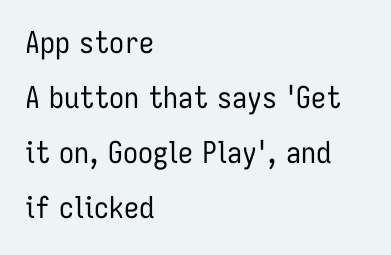App store
A button that says 'Get it on, Google Play', and if clicked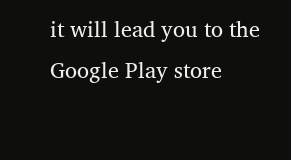it will lead you to the Google Play store